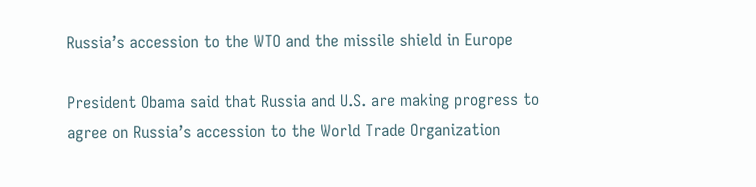Russia’s accession to the WTO and the missile shield in Europe

President Obama said that Russia and U.S. are making progress to agree on Russia’s accession to the World Trade Organization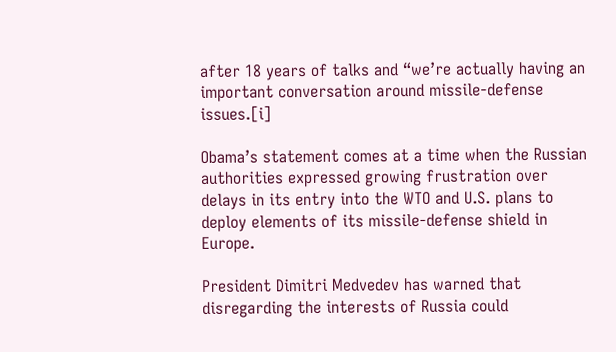after 18 years of talks and “we’re actually having an important conversation around missile-defense issues.[i]

Obama’s statement comes at a time when the Russian authorities expressed growing frustration over delays in its entry into the WTO and U.S. plans to deploy elements of its missile-defense shield in Europe.

President Dimitri Medvedev has warned that disregarding the interests of Russia could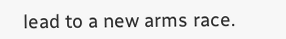lead to a new arms race.